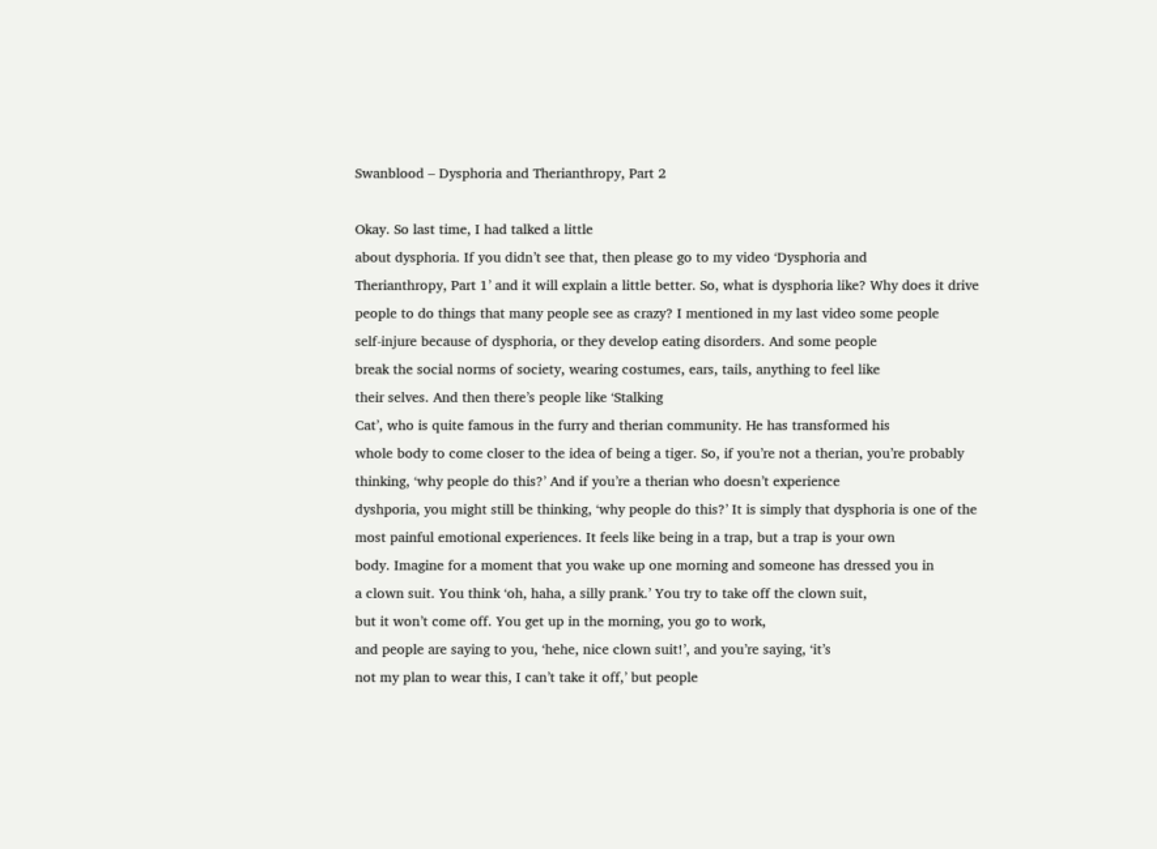Swanblood – Dysphoria and Therianthropy, Part 2

Okay. So last time, I had talked a little
about dysphoria. If you didn’t see that, then please go to my video ‘Dysphoria and
Therianthropy, Part 1’ and it will explain a little better. So, what is dysphoria like? Why does it drive
people to do things that many people see as crazy? I mentioned in my last video some people
self-injure because of dysphoria, or they develop eating disorders. And some people
break the social norms of society, wearing costumes, ears, tails, anything to feel like
their selves. And then there’s people like ‘Stalking
Cat’, who is quite famous in the furry and therian community. He has transformed his
whole body to come closer to the idea of being a tiger. So, if you’re not a therian, you’re probably
thinking, ‘why people do this?’ And if you’re a therian who doesn’t experience
dyshporia, you might still be thinking, ‘why people do this?’ It is simply that dysphoria is one of the
most painful emotional experiences. It feels like being in a trap, but a trap is your own
body. Imagine for a moment that you wake up one morning and someone has dressed you in
a clown suit. You think ‘oh, haha, a silly prank.’ You try to take off the clown suit,
but it won’t come off. You get up in the morning, you go to work,
and people are saying to you, ‘hehe, nice clown suit!’, and you’re saying, ‘it’s
not my plan to wear this, I can’t take it off,’ but people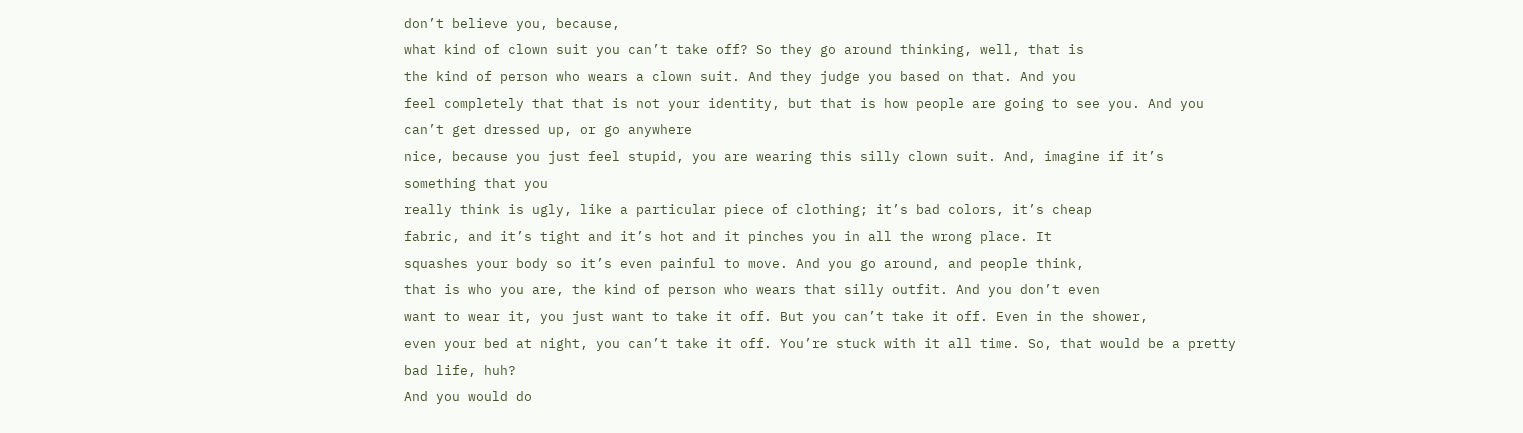don’t believe you, because,
what kind of clown suit you can’t take off? So they go around thinking, well, that is
the kind of person who wears a clown suit. And they judge you based on that. And you
feel completely that that is not your identity, but that is how people are going to see you. And you can’t get dressed up, or go anywhere
nice, because you just feel stupid, you are wearing this silly clown suit. And, imagine if it’s something that you
really think is ugly, like a particular piece of clothing; it’s bad colors, it’s cheap
fabric, and it’s tight and it’s hot and it pinches you in all the wrong place. It
squashes your body so it’s even painful to move. And you go around, and people think,
that is who you are, the kind of person who wears that silly outfit. And you don’t even
want to wear it, you just want to take it off. But you can’t take it off. Even in the shower,
even your bed at night, you can’t take it off. You’re stuck with it all time. So, that would be a pretty bad life, huh?
And you would do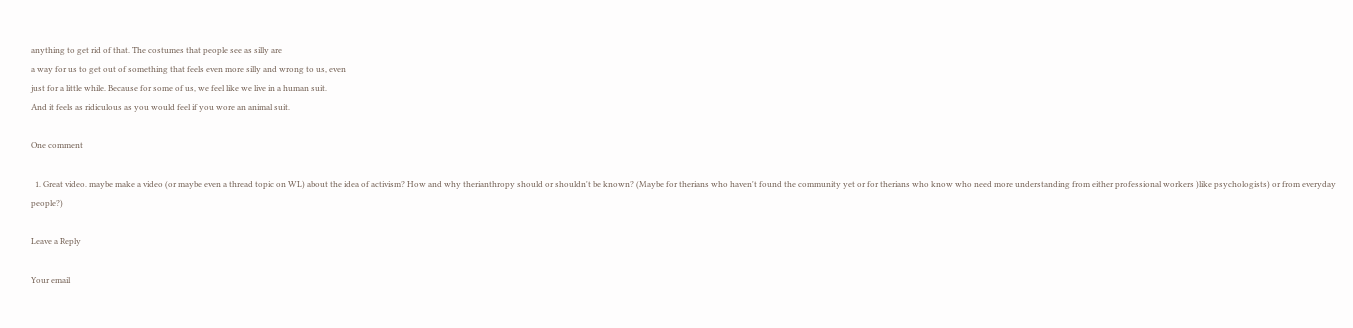anything to get rid of that. The costumes that people see as silly are
a way for us to get out of something that feels even more silly and wrong to us, even
just for a little while. Because for some of us, we feel like we live in a human suit.
And it feels as ridiculous as you would feel if you wore an animal suit.

One comment

  1. Great video. maybe make a video (or maybe even a thread topic on WL) about the idea of activism? How and why therianthropy should or shouldn't be known? (Maybe for therians who haven't found the community yet or for therians who know who need more understanding from either professional workers )like psychologists) or from everyday people?)

Leave a Reply

Your email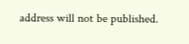address will not be published.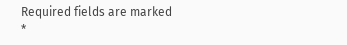Required fields are marked *